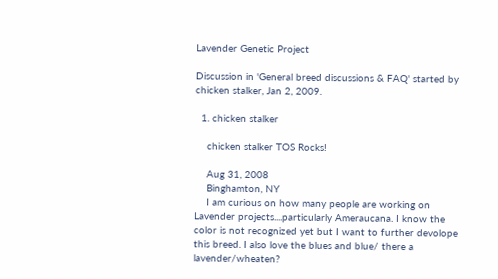Lavender Genetic Project

Discussion in 'General breed discussions & FAQ' started by chicken stalker, Jan 2, 2009.

  1. chicken stalker

    chicken stalker TOS Rocks!

    Aug 31, 2008
    Binghamton, NY
    I am curious on how many people are working on Lavender projects....particularly Ameraucana. I know the color is not recognized yet but I want to further devolope this breed. I also love the blues and blue/ there a lavender/wheaten?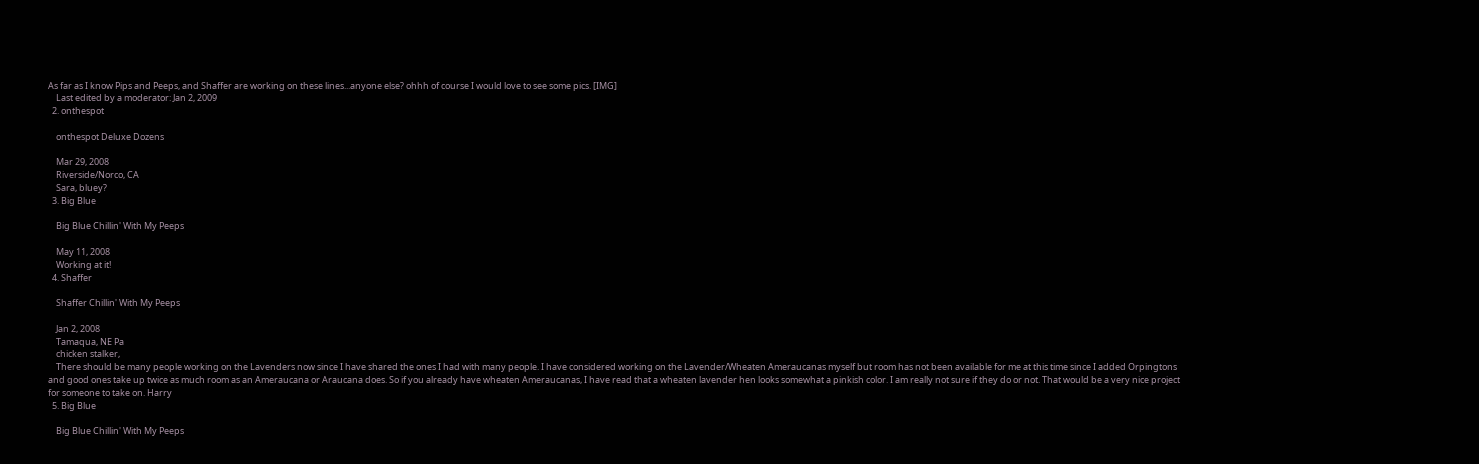As far as I know Pips and Peeps, and Shaffer are working on these lines...anyone else? ohhh of course I would love to see some pics. [IMG]
    Last edited by a moderator: Jan 2, 2009
  2. onthespot

    onthespot Deluxe Dozens

    Mar 29, 2008
    Riverside/Norco, CA
    Sara, bluey?
  3. Big Blue

    Big Blue Chillin' With My Peeps

    May 11, 2008
    Working at it!
  4. Shaffer

    Shaffer Chillin' With My Peeps

    Jan 2, 2008
    Tamaqua, NE Pa
    chicken stalker,
    There should be many people working on the Lavenders now since I have shared the ones I had with many people. I have considered working on the Lavender/Wheaten Ameraucanas myself but room has not been available for me at this time since I added Orpingtons and good ones take up twice as much room as an Ameraucana or Araucana does. So if you already have wheaten Ameraucanas, I have read that a wheaten lavender hen looks somewhat a pinkish color. I am really not sure if they do or not. That would be a very nice project for someone to take on. Harry
  5. Big Blue

    Big Blue Chillin' With My Peeps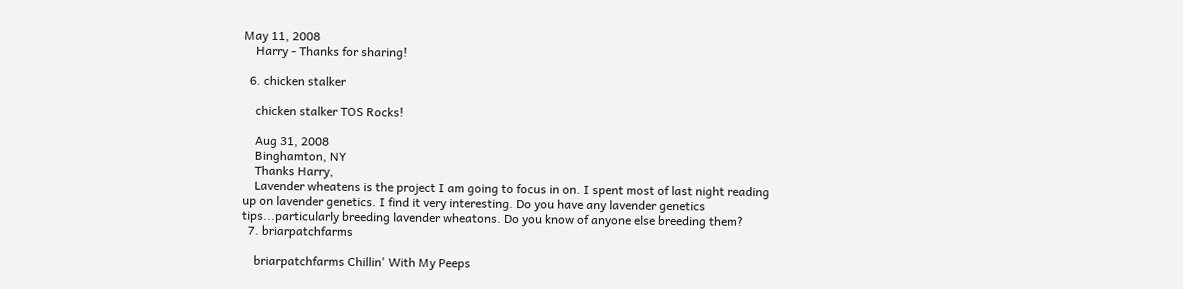May 11, 2008
    Harry - Thanks for sharing!

  6. chicken stalker

    chicken stalker TOS Rocks!

    Aug 31, 2008
    Binghamton, NY
    Thanks Harry,
    Lavender wheatens is the project I am going to focus in on. I spent most of last night reading up on lavender genetics. I find it very interesting. Do you have any lavender genetics tips...particularly breeding lavender wheatons. Do you know of anyone else breeding them?
  7. briarpatchfarms

    briarpatchfarms Chillin' With My Peeps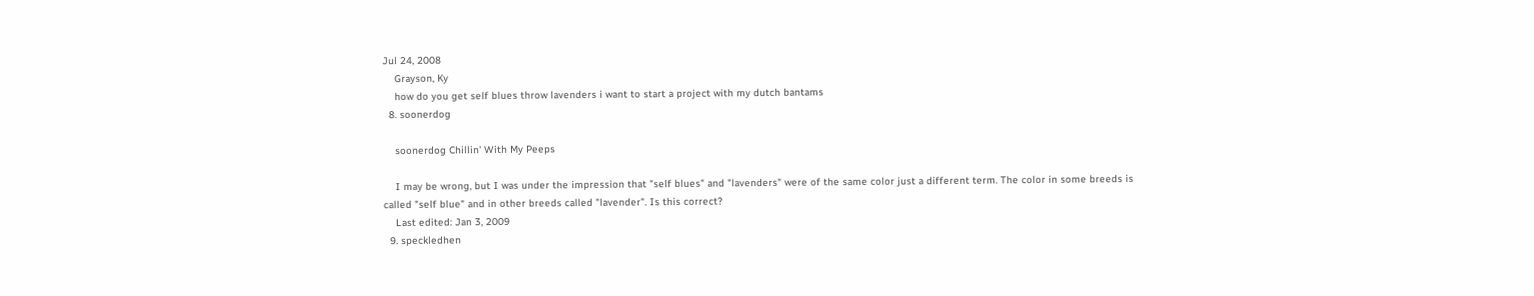Jul 24, 2008
    Grayson, Ky
    how do you get self blues throw lavenders i want to start a project with my dutch bantams
  8. soonerdog

    soonerdog Chillin' With My Peeps

    I may be wrong, but I was under the impression that "self blues" and "lavenders" were of the same color just a different term. The color in some breeds is called "self blue" and in other breeds called "lavender". Is this correct?
    Last edited: Jan 3, 2009
  9. speckledhen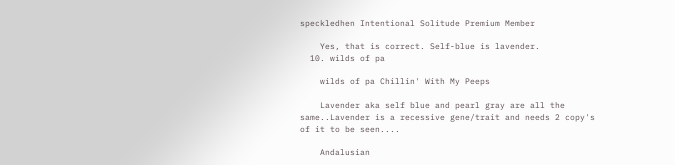speckledhen Intentional Solitude Premium Member

    Yes, that is correct. Self-blue is lavender.
  10. wilds of pa

    wilds of pa Chillin' With My Peeps

    Lavender aka self blue and pearl gray are all the same..Lavender is a recessive gene/trait and needs 2 copy's of it to be seen....

    Andalusian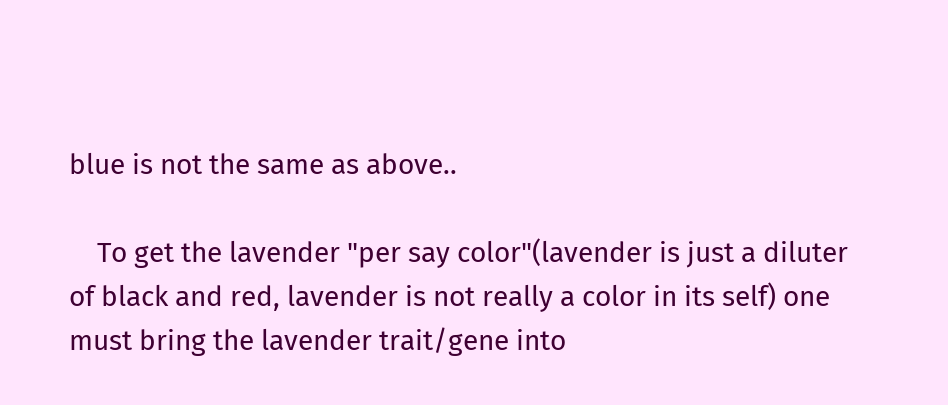blue is not the same as above..

    To get the lavender "per say color"(lavender is just a diluter of black and red, lavender is not really a color in its self) one must bring the lavender trait/gene into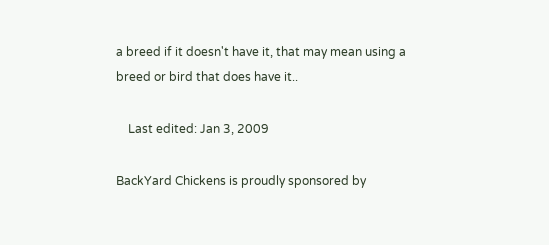a breed if it doesn't have it, that may mean using a breed or bird that does have it..

    Last edited: Jan 3, 2009

BackYard Chickens is proudly sponsored by